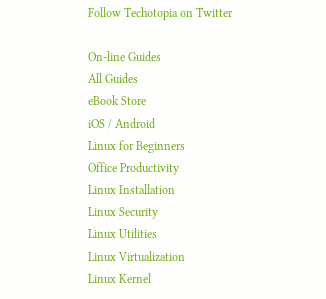Follow Techotopia on Twitter

On-line Guides
All Guides
eBook Store
iOS / Android
Linux for Beginners
Office Productivity
Linux Installation
Linux Security
Linux Utilities
Linux Virtualization
Linux Kernel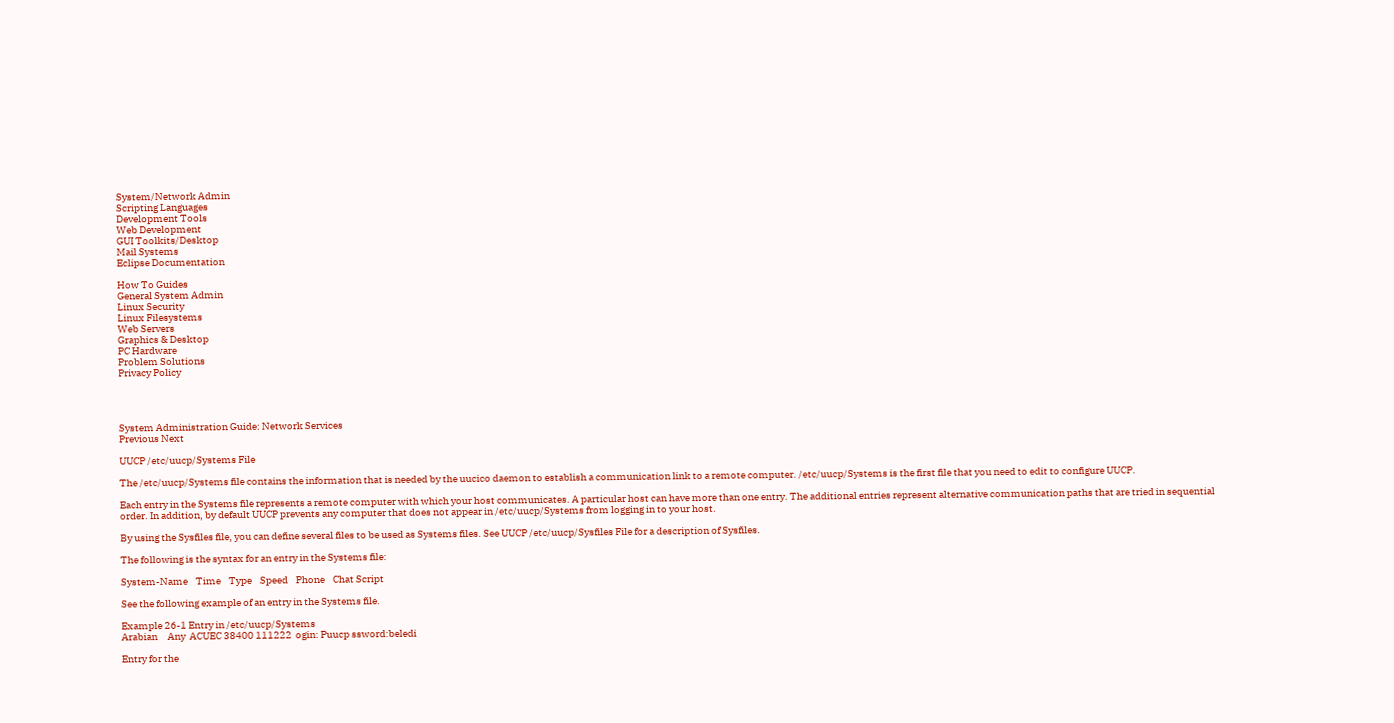System/Network Admin
Scripting Languages
Development Tools
Web Development
GUI Toolkits/Desktop
Mail Systems
Eclipse Documentation

How To Guides
General System Admin
Linux Security
Linux Filesystems
Web Servers
Graphics & Desktop
PC Hardware
Problem Solutions
Privacy Policy




System Administration Guide: Network Services
Previous Next

UUCP /etc/uucp/Systems File

The /etc/uucp/Systems file contains the information that is needed by the uucico daemon to establish a communication link to a remote computer. /etc/uucp/Systems is the first file that you need to edit to configure UUCP.

Each entry in the Systems file represents a remote computer with which your host communicates. A particular host can have more than one entry. The additional entries represent alternative communication paths that are tried in sequential order. In addition, by default UUCP prevents any computer that does not appear in /etc/uucp/Systems from logging in to your host.

By using the Sysfiles file, you can define several files to be used as Systems files. See UUCP /etc/uucp/Sysfiles File for a description of Sysfiles.

The following is the syntax for an entry in the Systems file:

System-Name    Time    Type    Speed    Phone    Chat Script

See the following example of an entry in the Systems file.

Example 26-1 Entry in /etc/uucp/Systems
Arabian     Any  ACUEC 38400 111222  ogin: Puucp ssword:beledi

Entry for the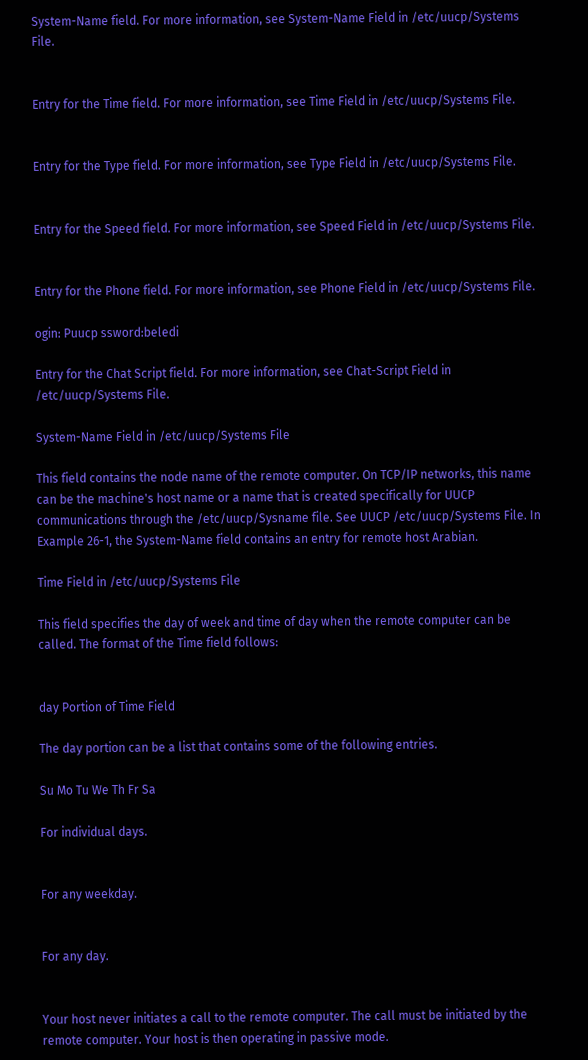System-Name field. For more information, see System-Name Field in /etc/uucp/Systems File.


Entry for the Time field. For more information, see Time Field in /etc/uucp/Systems File.


Entry for the Type field. For more information, see Type Field in /etc/uucp/Systems File.


Entry for the Speed field. For more information, see Speed Field in /etc/uucp/Systems File.


Entry for the Phone field. For more information, see Phone Field in /etc/uucp/Systems File.

ogin: Puucp ssword:beledi

Entry for the Chat Script field. For more information, see Chat-Script Field in /etc/uucp/Systems File.

System-Name Field in /etc/uucp/Systems File

This field contains the node name of the remote computer. On TCP/IP networks, this name can be the machine's host name or a name that is created specifically for UUCP communications through the /etc/uucp/Sysname file. See UUCP /etc/uucp/Systems File. In Example 26-1, the System-Name field contains an entry for remote host Arabian.

Time Field in /etc/uucp/Systems File

This field specifies the day of week and time of day when the remote computer can be called. The format of the Time field follows:


day Portion of Time Field

The day portion can be a list that contains some of the following entries.

Su Mo Tu We Th Fr Sa

For individual days.


For any weekday.


For any day.


Your host never initiates a call to the remote computer. The call must be initiated by the remote computer. Your host is then operating in passive mode.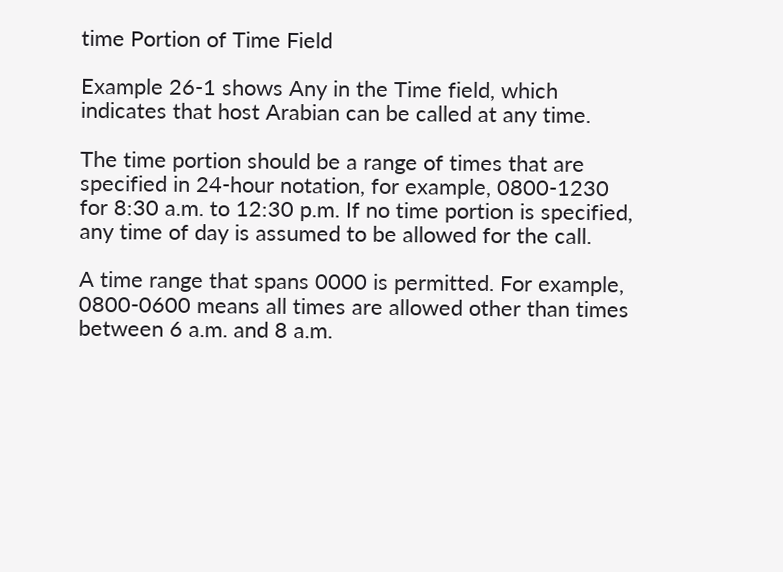time Portion of Time Field

Example 26-1 shows Any in the Time field, which indicates that host Arabian can be called at any time.

The time portion should be a range of times that are specified in 24-hour notation, for example, 0800-1230 for 8:30 a.m. to 12:30 p.m. If no time portion is specified, any time of day is assumed to be allowed for the call.

A time range that spans 0000 is permitted. For example, 0800-0600 means all times are allowed other than times between 6 a.m. and 8 a.m.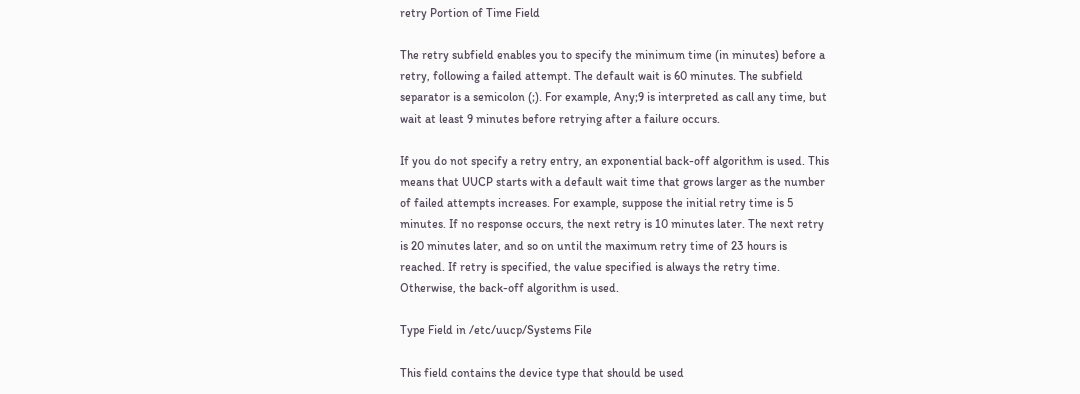retry Portion of Time Field

The retry subfield enables you to specify the minimum time (in minutes) before a retry, following a failed attempt. The default wait is 60 minutes. The subfield separator is a semicolon (;). For example, Any;9 is interpreted as call any time, but wait at least 9 minutes before retrying after a failure occurs.

If you do not specify a retry entry, an exponential back-off algorithm is used. This means that UUCP starts with a default wait time that grows larger as the number of failed attempts increases. For example, suppose the initial retry time is 5 minutes. If no response occurs, the next retry is 10 minutes later. The next retry is 20 minutes later, and so on until the maximum retry time of 23 hours is reached. If retry is specified, the value specified is always the retry time. Otherwise, the back-off algorithm is used.

Type Field in /etc/uucp/Systems File

This field contains the device type that should be used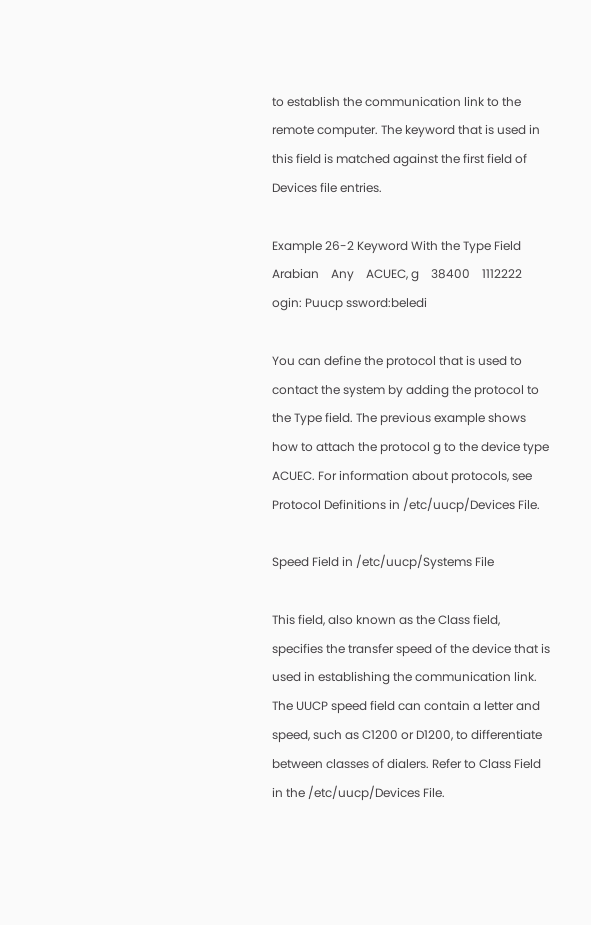to establish the communication link to the remote computer. The keyword that is used in this field is matched against the first field of Devices file entries.

Example 26-2 Keyword With the Type Field
Arabian    Any    ACUEC, g    38400    1112222    ogin: Puucp ssword:beledi

You can define the protocol that is used to contact the system by adding the protocol to the Type field. The previous example shows how to attach the protocol g to the device type ACUEC. For information about protocols, see Protocol Definitions in /etc/uucp/Devices File.

Speed Field in /etc/uucp/Systems File

This field, also known as the Class field, specifies the transfer speed of the device that is used in establishing the communication link. The UUCP speed field can contain a letter and speed, such as C1200 or D1200, to differentiate between classes of dialers. Refer to Class Field in the /etc/uucp/Devices File.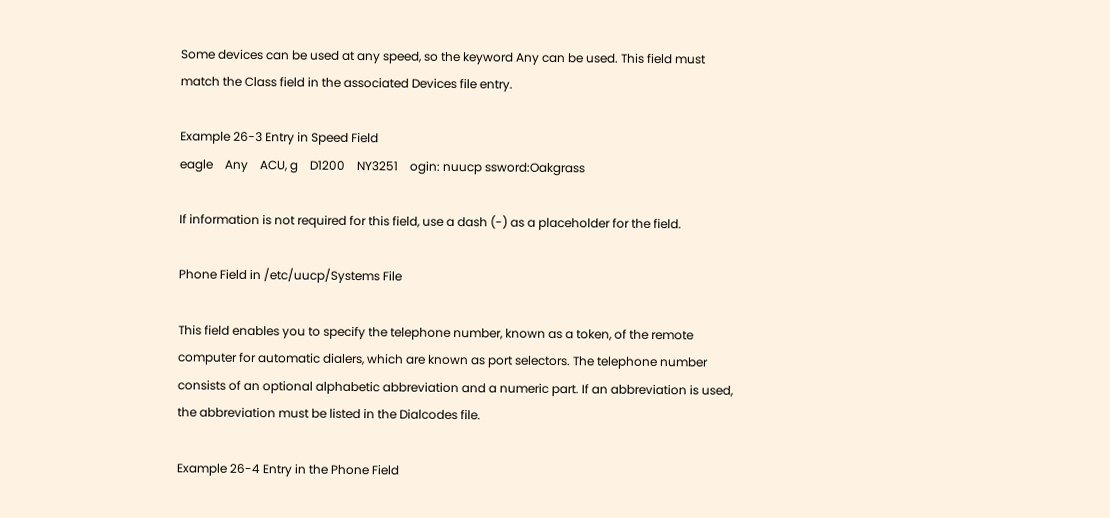Some devices can be used at any speed, so the keyword Any can be used. This field must match the Class field in the associated Devices file entry.

Example 26-3 Entry in Speed Field
eagle    Any    ACU, g    D1200    NY3251    ogin: nuucp ssword:Oakgrass

If information is not required for this field, use a dash (-) as a placeholder for the field.

Phone Field in /etc/uucp/Systems File

This field enables you to specify the telephone number, known as a token, of the remote computer for automatic dialers, which are known as port selectors. The telephone number consists of an optional alphabetic abbreviation and a numeric part. If an abbreviation is used, the abbreviation must be listed in the Dialcodes file.

Example 26-4 Entry in the Phone Field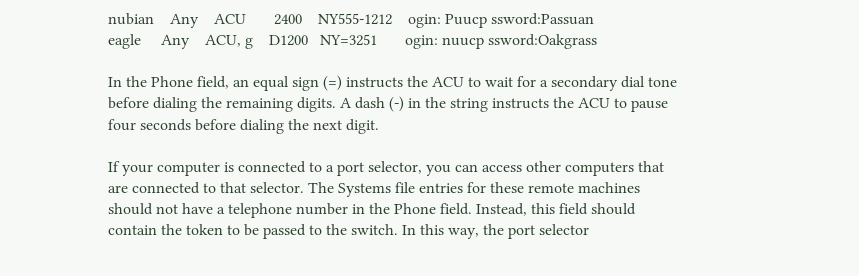nubian    Any    ACU       2400    NY555-1212    ogin: Puucp ssword:Passuan
eagle     Any    ACU, g    D1200   NY=3251       ogin: nuucp ssword:Oakgrass

In the Phone field, an equal sign (=) instructs the ACU to wait for a secondary dial tone before dialing the remaining digits. A dash (-) in the string instructs the ACU to pause four seconds before dialing the next digit.

If your computer is connected to a port selector, you can access other computers that are connected to that selector. The Systems file entries for these remote machines should not have a telephone number in the Phone field. Instead, this field should contain the token to be passed to the switch. In this way, the port selector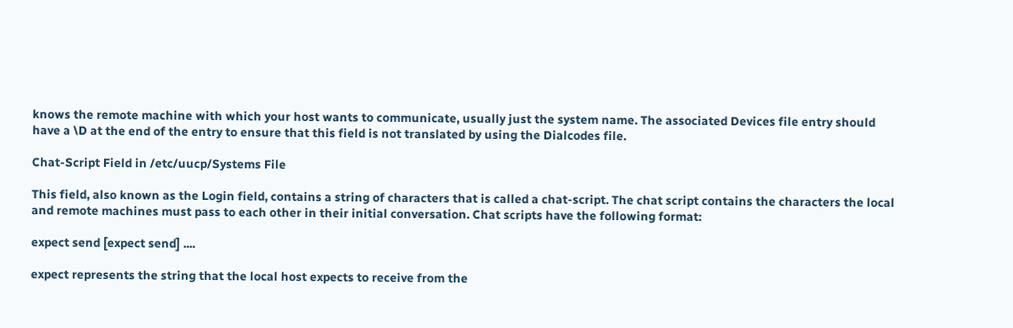knows the remote machine with which your host wants to communicate, usually just the system name. The associated Devices file entry should have a \D at the end of the entry to ensure that this field is not translated by using the Dialcodes file.

Chat-Script Field in /etc/uucp/Systems File

This field, also known as the Login field, contains a string of characters that is called a chat-script. The chat script contains the characters the local and remote machines must pass to each other in their initial conversation. Chat scripts have the following format:

expect send [expect send] ....

expect represents the string that the local host expects to receive from the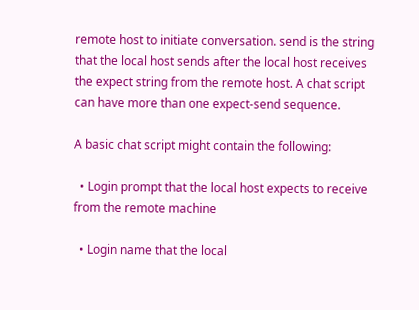remote host to initiate conversation. send is the string that the local host sends after the local host receives the expect string from the remote host. A chat script can have more than one expect-send sequence.

A basic chat script might contain the following:

  • Login prompt that the local host expects to receive from the remote machine

  • Login name that the local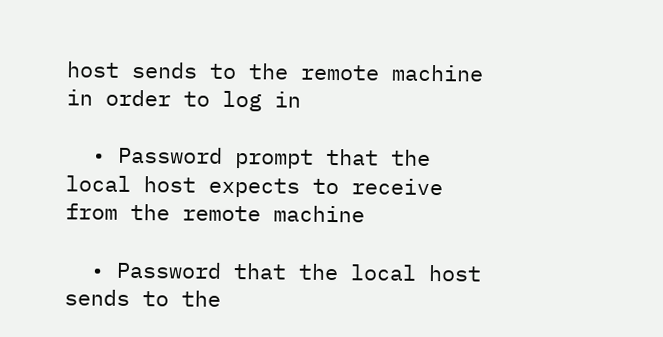host sends to the remote machine in order to log in

  • Password prompt that the local host expects to receive from the remote machine

  • Password that the local host sends to the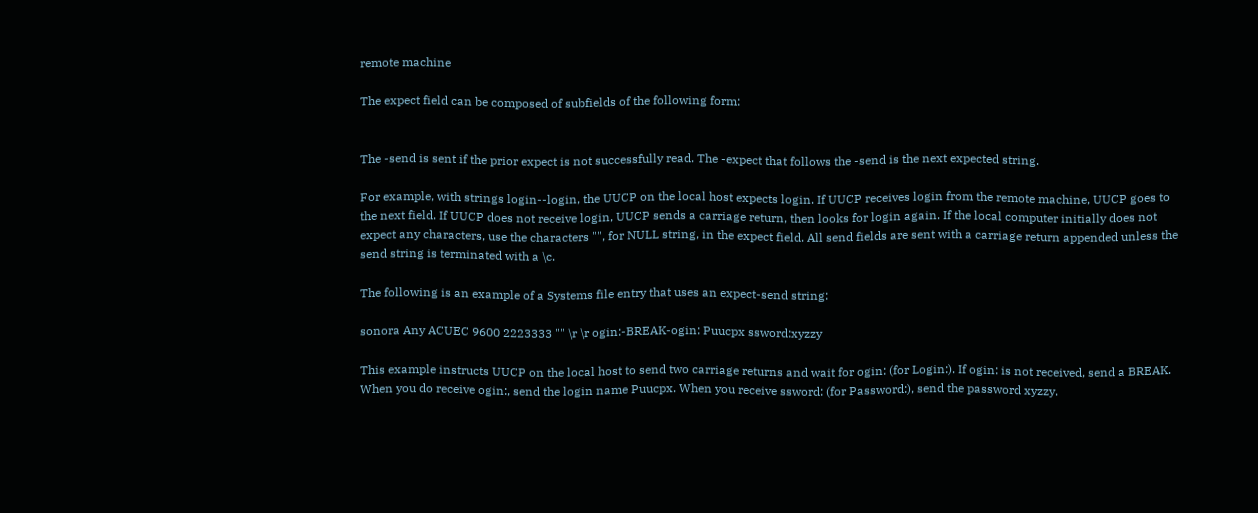remote machine

The expect field can be composed of subfields of the following form:


The -send is sent if the prior expect is not successfully read. The -expect that follows the -send is the next expected string.

For example, with strings login--login, the UUCP on the local host expects login. If UUCP receives login from the remote machine, UUCP goes to the next field. If UUCP does not receive login, UUCP sends a carriage return, then looks for login again. If the local computer initially does not expect any characters, use the characters "", for NULL string, in the expect field. All send fields are sent with a carriage return appended unless the send string is terminated with a \c.

The following is an example of a Systems file entry that uses an expect-send string:

sonora Any ACUEC 9600 2223333 "" \r \r ogin:-BREAK-ogin: Puucpx ssword:xyzzy

This example instructs UUCP on the local host to send two carriage returns and wait for ogin: (for Login:). If ogin: is not received, send a BREAK. When you do receive ogin:, send the login name Puucpx. When you receive ssword: (for Password:), send the password xyzzy.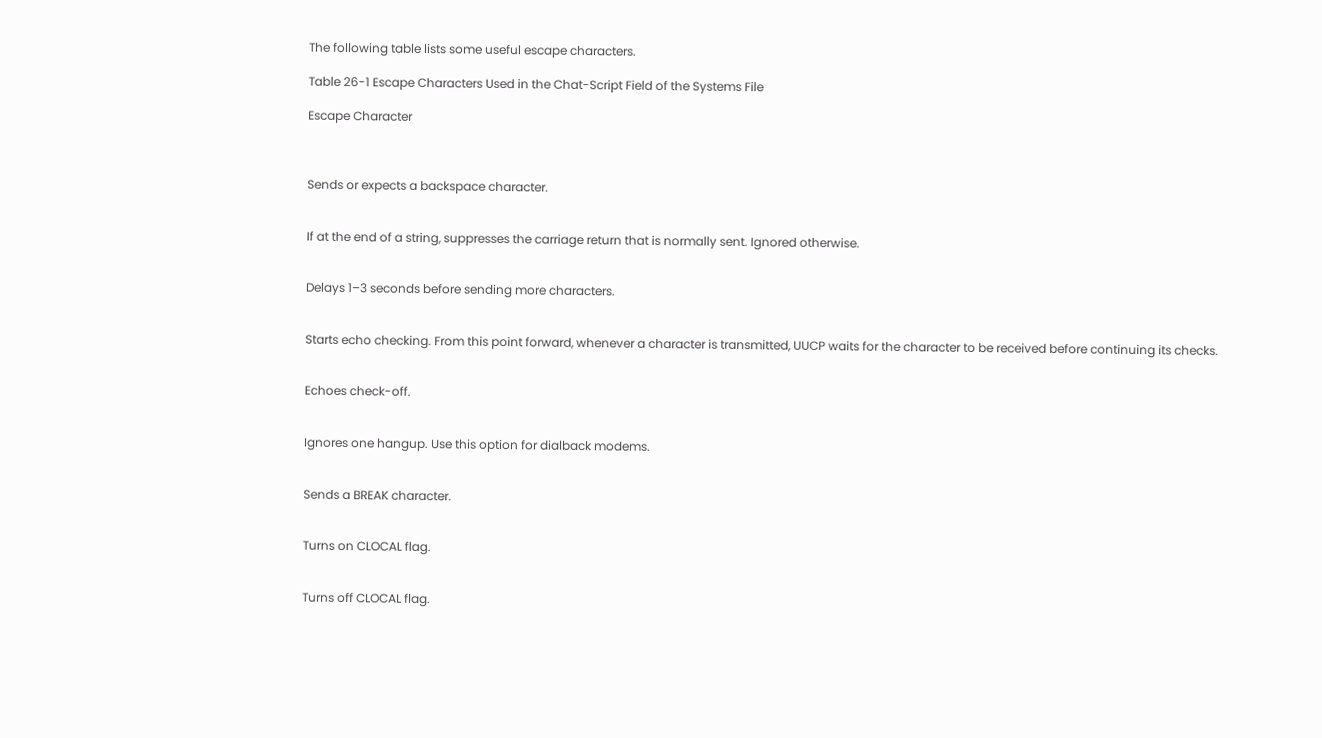The following table lists some useful escape characters.

Table 26-1 Escape Characters Used in the Chat-Script Field of the Systems File

Escape Character



Sends or expects a backspace character.


If at the end of a string, suppresses the carriage return that is normally sent. Ignored otherwise.


Delays 1–3 seconds before sending more characters.


Starts echo checking. From this point forward, whenever a character is transmitted, UUCP waits for the character to be received before continuing its checks.


Echoes check-off.


Ignores one hangup. Use this option for dialback modems.


Sends a BREAK character.


Turns on CLOCAL flag.


Turns off CLOCAL flag.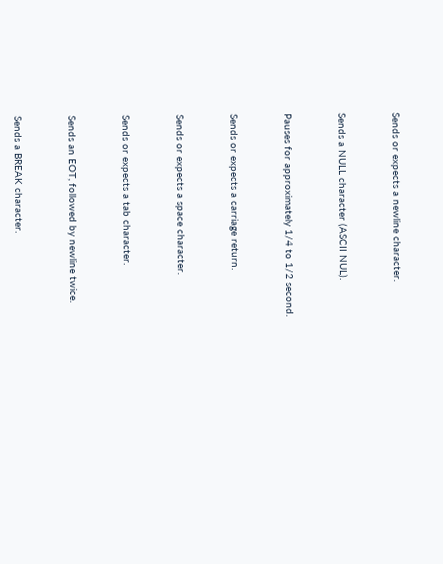Sends or expects a newline character.


Sends a NULL character (ASCII NUL).


Pauses for approximately 1/4 to 1/2 second.


Sends or expects a carriage return.


Sends or expects a space character.


Sends or expects a tab character.


Sends an EOT, followed by newline twice.


Sends a BREAK character.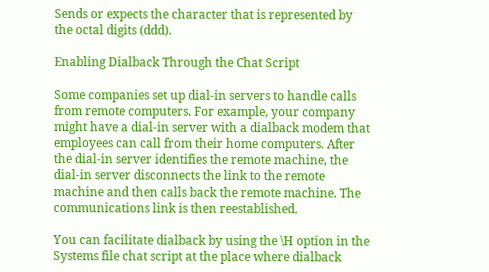Sends or expects the character that is represented by the octal digits (ddd).

Enabling Dialback Through the Chat Script

Some companies set up dial-in servers to handle calls from remote computers. For example, your company might have a dial-in server with a dialback modem that employees can call from their home computers. After the dial-in server identifies the remote machine, the dial-in server disconnects the link to the remote machine and then calls back the remote machine. The communications link is then reestablished.

You can facilitate dialback by using the \H option in the Systems file chat script at the place where dialback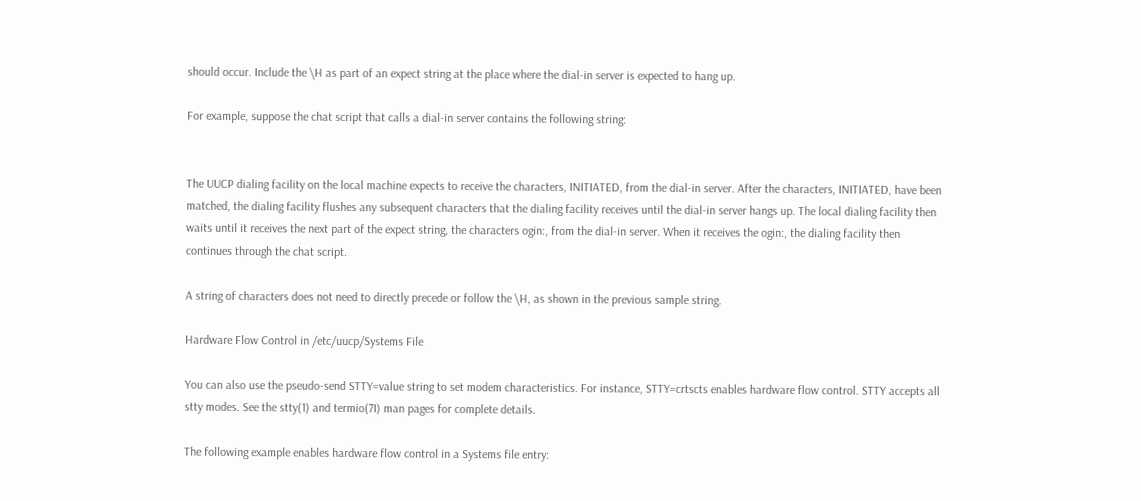should occur. Include the \H as part of an expect string at the place where the dial-in server is expected to hang up.

For example, suppose the chat script that calls a dial-in server contains the following string:


The UUCP dialing facility on the local machine expects to receive the characters, INITIATED, from the dial-in server. After the characters, INITIATED, have been matched, the dialing facility flushes any subsequent characters that the dialing facility receives until the dial-in server hangs up. The local dialing facility then waits until it receives the next part of the expect string, the characters ogin:, from the dial-in server. When it receives the ogin:, the dialing facility then continues through the chat script.

A string of characters does not need to directly precede or follow the \H, as shown in the previous sample string.

Hardware Flow Control in /etc/uucp/Systems File

You can also use the pseudo-send STTY=value string to set modem characteristics. For instance, STTY=crtscts enables hardware flow control. STTY accepts all stty modes. See the stty(1) and termio(7I) man pages for complete details.

The following example enables hardware flow control in a Systems file entry: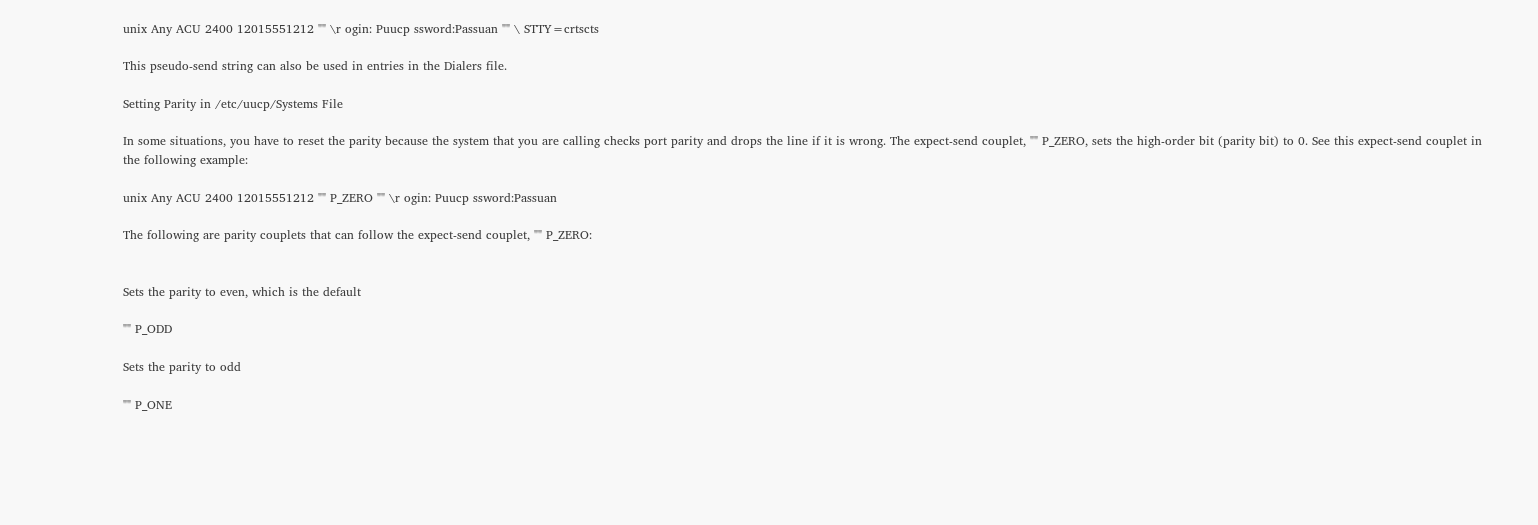unix Any ACU 2400 12015551212 "" \r ogin: Puucp ssword:Passuan "" \ STTY=crtscts

This pseudo-send string can also be used in entries in the Dialers file.

Setting Parity in /etc/uucp/Systems File

In some situations, you have to reset the parity because the system that you are calling checks port parity and drops the line if it is wrong. The expect-send couplet, "" P_ZERO, sets the high-order bit (parity bit) to 0. See this expect-send couplet in the following example:

unix Any ACU 2400 12015551212 "" P_ZERO "" \r ogin: Puucp ssword:Passuan

The following are parity couplets that can follow the expect-send couplet, "" P_ZERO:


Sets the parity to even, which is the default

"" P_ODD

Sets the parity to odd

"" P_ONE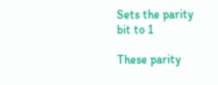Sets the parity bit to 1

These parity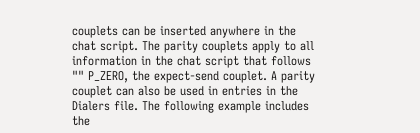couplets can be inserted anywhere in the chat script. The parity couplets apply to all information in the chat script that follows "" P_ZERO, the expect-send couplet. A parity couplet can also be used in entries in the Dialers file. The following example includes the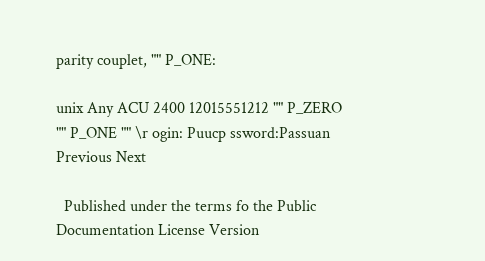parity couplet, "" P_ONE:

unix Any ACU 2400 12015551212 "" P_ZERO "" P_ONE "" \r ogin: Puucp ssword:Passuan
Previous Next

  Published under the terms fo the Public Documentation License Version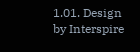1.01. Design by Interspire